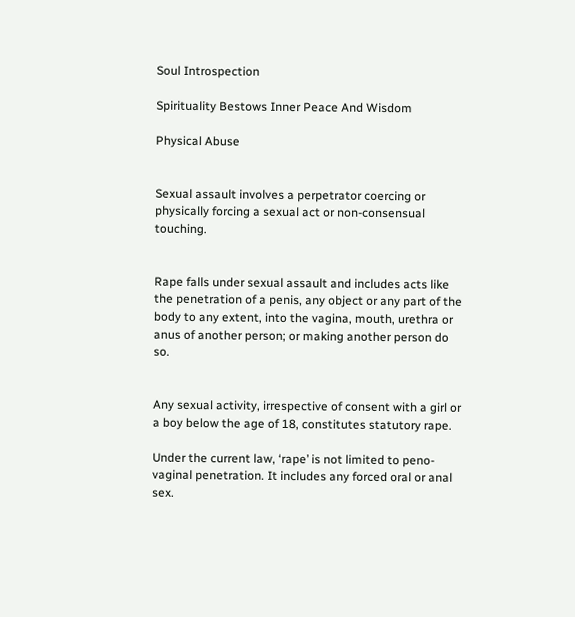Soul Introspection

Spirituality Bestows Inner Peace And Wisdom

Physical Abuse


Sexual assault involves a perpetrator coercing or physically forcing a sexual act or non-consensual touching.


Rape falls under sexual assault and includes acts like the penetration of a penis, any object or any part of the body to any extent, into the vagina, mouth, urethra or anus of another person; or making another person do so.


Any sexual activity, irrespective of consent with a girl or a boy below the age of 18, constitutes statutory rape.

Under the current law, ‘rape’ is not limited to peno-vaginal penetration. It includes any forced oral or anal sex.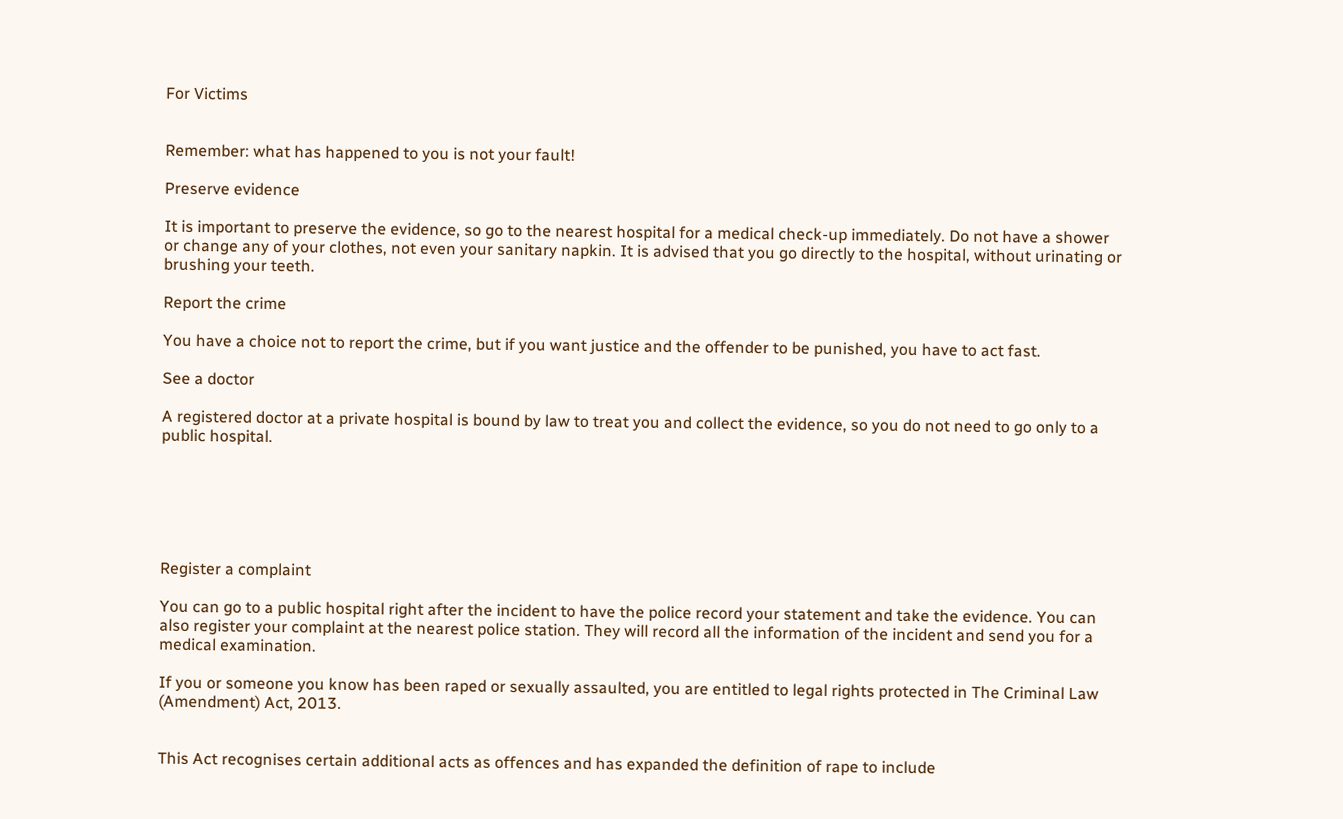For Victims


Remember: what has happened to you is not your fault!

Preserve evidence

It is important to preserve the evidence, so go to the nearest hospital for a medical check-up immediately. Do not have a shower or change any of your clothes, not even your sanitary napkin. It is advised that you go directly to the hospital, without urinating or brushing your teeth.

Report the crime

You have a choice not to report the crime, but if you want justice and the offender to be punished, you have to act fast.

See a doctor

A registered doctor at a private hospital is bound by law to treat you and collect the evidence, so you do not need to go only to a public hospital.






Register a complaint

You can go to a public hospital right after the incident to have the police record your statement and take the evidence. You can also register your complaint at the nearest police station. They will record all the information of the incident and send you for a medical examination.

If you or someone you know has been raped or sexually assaulted, you are entitled to legal rights protected in The Criminal Law (Amendment) Act, 2013.


This Act recognises certain additional acts as offences and has expanded the definition of rape to include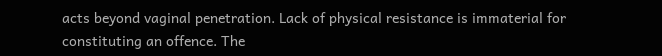acts beyond vaginal penetration. Lack of physical resistance is immaterial for constituting an offence. The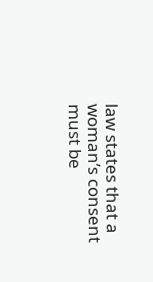law states that a woman’s consent must be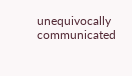unequivocally communicated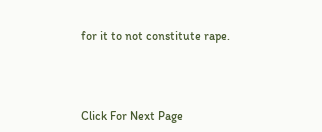for it to not constitute rape.



Click For Next Page